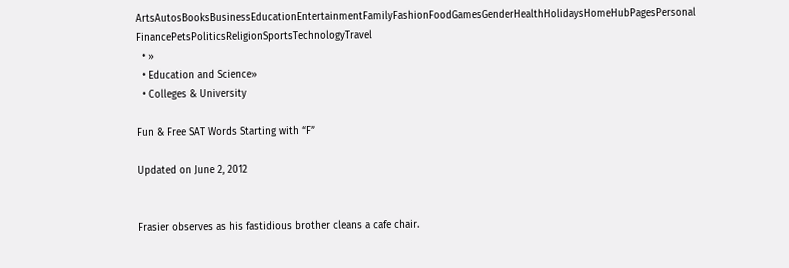ArtsAutosBooksBusinessEducationEntertainmentFamilyFashionFoodGamesGenderHealthHolidaysHomeHubPagesPersonal FinancePetsPoliticsReligionSportsTechnologyTravel
  • »
  • Education and Science»
  • Colleges & University

Fun & Free SAT Words Starting with “F”

Updated on June 2, 2012


Frasier observes as his fastidious brother cleans a cafe chair.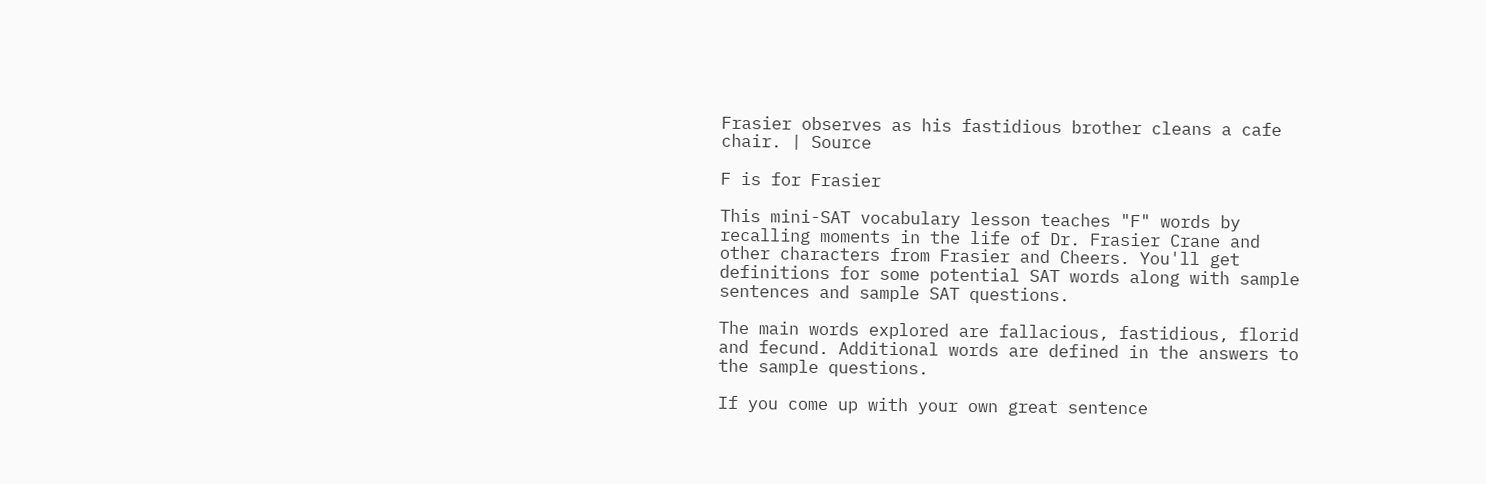Frasier observes as his fastidious brother cleans a cafe chair. | Source

F is for Frasier

This mini-SAT vocabulary lesson teaches "F" words by recalling moments in the life of Dr. Frasier Crane and other characters from Frasier and Cheers. You'll get definitions for some potential SAT words along with sample sentences and sample SAT questions.

The main words explored are fallacious, fastidious, florid and fecund. Additional words are defined in the answers to the sample questions.

If you come up with your own great sentence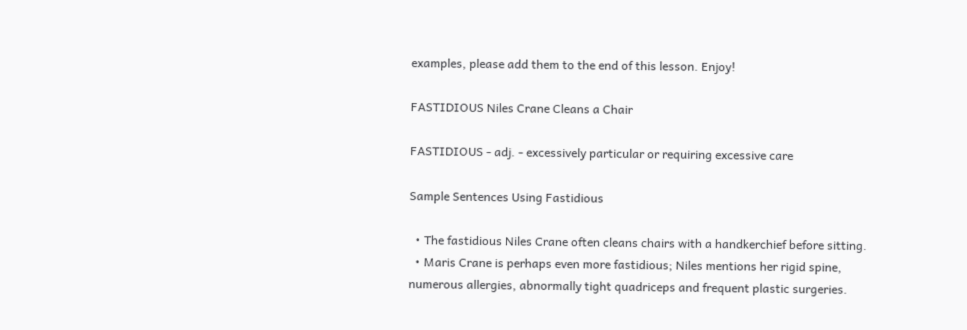examples, please add them to the end of this lesson. Enjoy!

FASTIDIOUS Niles Crane Cleans a Chair

FASTIDIOUS - adj. - excessively particular or requiring excessive care

Sample Sentences Using Fastidious

  • The fastidious Niles Crane often cleans chairs with a handkerchief before sitting.
  • Maris Crane is perhaps even more fastidious; Niles mentions her rigid spine, numerous allergies, abnormally tight quadriceps and frequent plastic surgeries.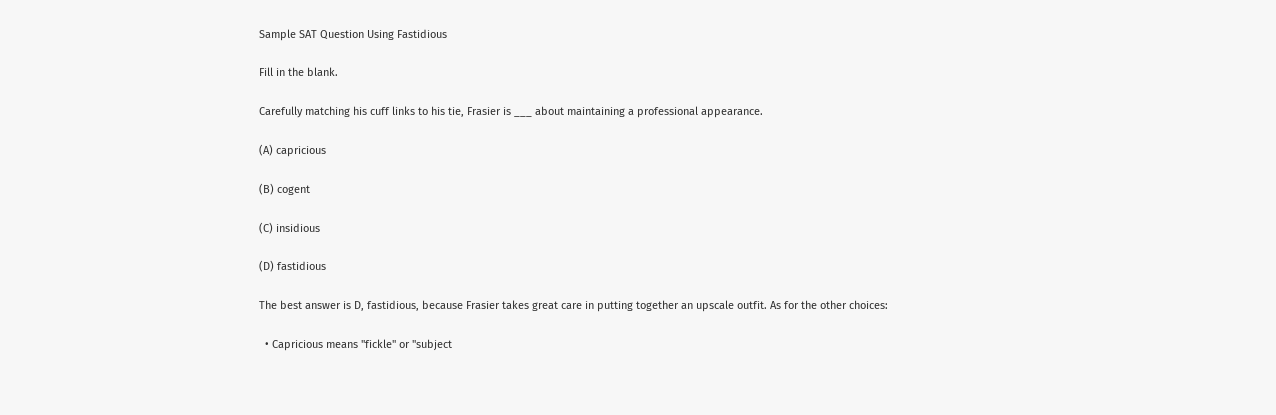Sample SAT Question Using Fastidious

Fill in the blank.

Carefully matching his cuff links to his tie, Frasier is ___ about maintaining a professional appearance.

(A) capricious

(B) cogent

(C) insidious

(D) fastidious

The best answer is D, fastidious, because Frasier takes great care in putting together an upscale outfit. As for the other choices:

  • Capricious means "fickle" or "subject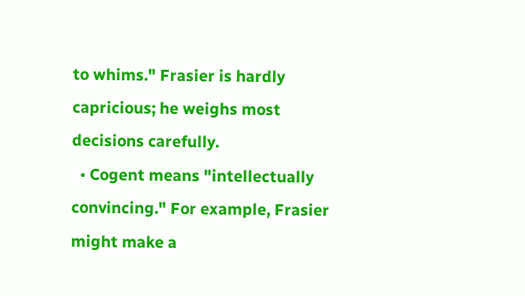to whims." Frasier is hardly capricious; he weighs most decisions carefully.
  • Cogent means "intellectually convincing." For example, Frasier might make a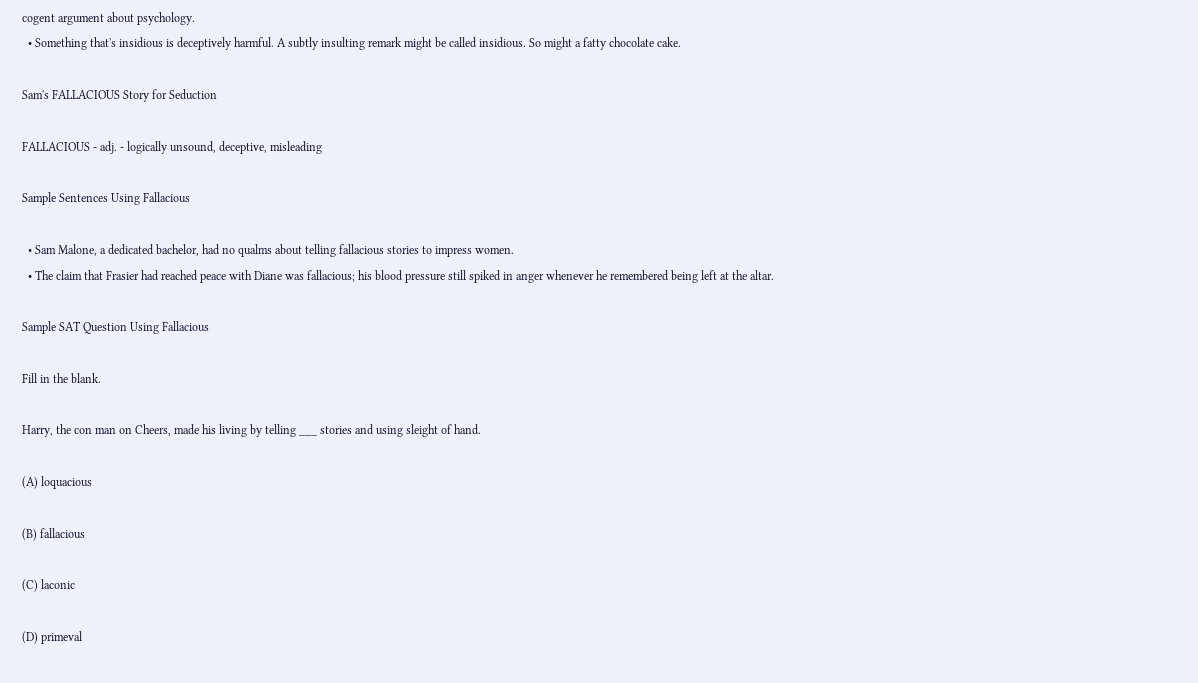cogent argument about psychology.
  • Something that's insidious is deceptively harmful. A subtly insulting remark might be called insidious. So might a fatty chocolate cake.

Sam's FALLACIOUS Story for Seduction

FALLACIOUS - adj. - logically unsound, deceptive, misleading

Sample Sentences Using Fallacious

  • Sam Malone, a dedicated bachelor, had no qualms about telling fallacious stories to impress women.
  • The claim that Frasier had reached peace with Diane was fallacious; his blood pressure still spiked in anger whenever he remembered being left at the altar.

Sample SAT Question Using Fallacious

Fill in the blank.

Harry, the con man on Cheers, made his living by telling ___ stories and using sleight of hand.

(A) loquacious

(B) fallacious

(C) laconic

(D) primeval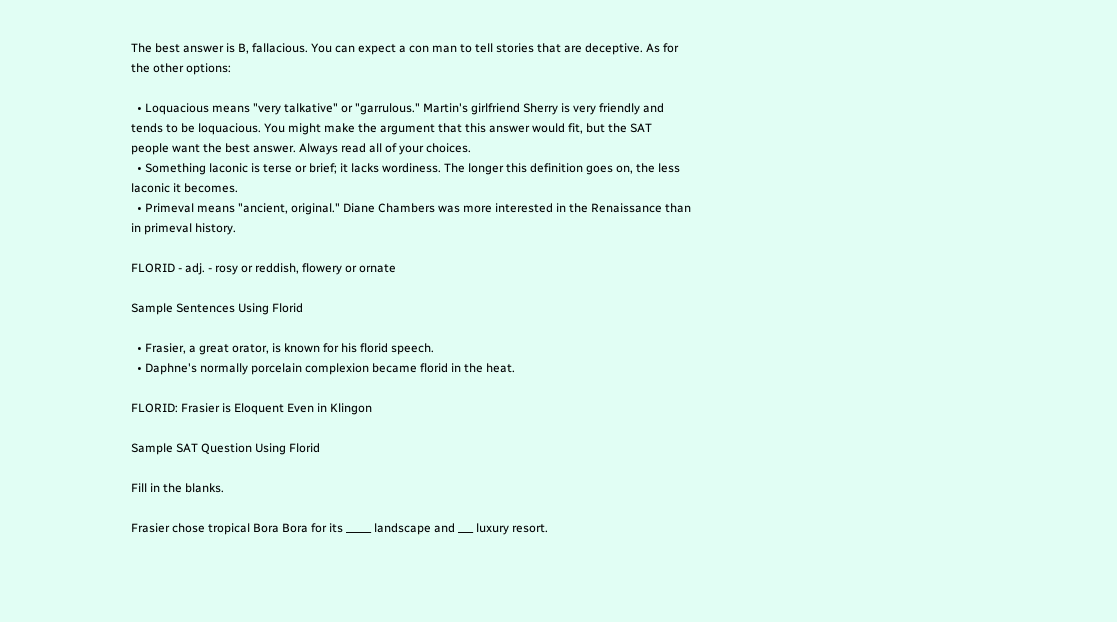The best answer is B, fallacious. You can expect a con man to tell stories that are deceptive. As for the other options:

  • Loquacious means "very talkative" or "garrulous." Martin's girlfriend Sherry is very friendly and tends to be loquacious. You might make the argument that this answer would fit, but the SAT people want the best answer. Always read all of your choices.
  • Something laconic is terse or brief; it lacks wordiness. The longer this definition goes on, the less laconic it becomes.
  • Primeval means "ancient, original." Diane Chambers was more interested in the Renaissance than in primeval history.

FLORID - adj. - rosy or reddish, flowery or ornate

Sample Sentences Using Florid

  • Frasier, a great orator, is known for his florid speech.
  • Daphne's normally porcelain complexion became florid in the heat.

FLORID: Frasier is Eloquent Even in Klingon

Sample SAT Question Using Florid

Fill in the blanks.

Frasier chose tropical Bora Bora for its _____ landscape and ___ luxury resort.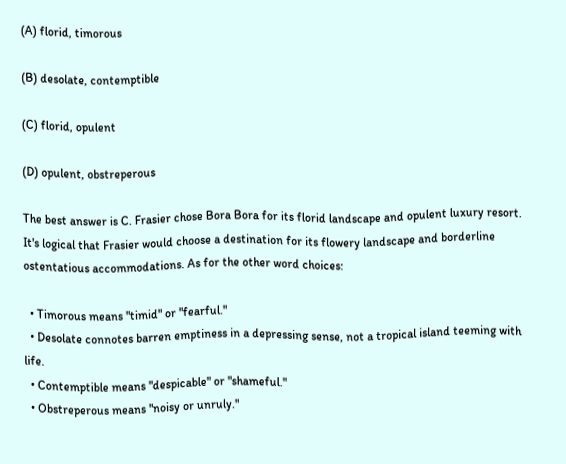(A) florid, timorous

(B) desolate, contemptible

(C) florid, opulent

(D) opulent, obstreperous

The best answer is C. Frasier chose Bora Bora for its florid landscape and opulent luxury resort. It's logical that Frasier would choose a destination for its flowery landscape and borderline ostentatious accommodations. As for the other word choices:

  • Timorous means "timid" or "fearful."
  • Desolate connotes barren emptiness in a depressing sense, not a tropical island teeming with life.
  • Contemptible means "despicable" or "shameful."
  • Obstreperous means "noisy or unruly."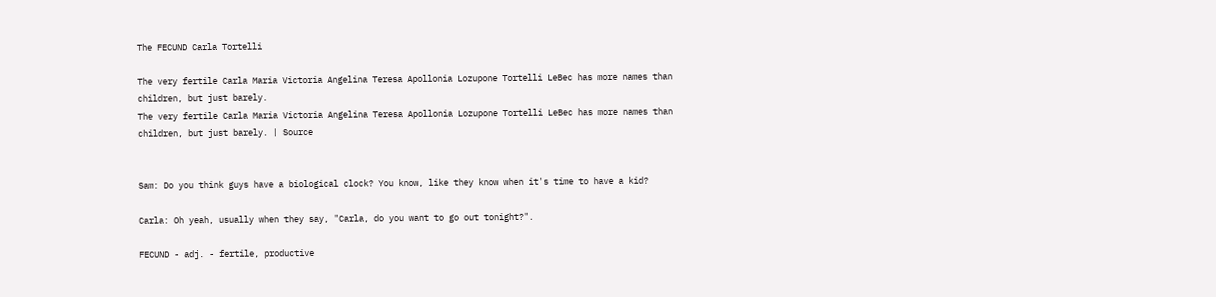The FECUND Carla Tortelli

The very fertile Carla Maria Victoria Angelina Teresa Apollonia Lozupone Tortelli LeBec has more names than children, but just barely.
The very fertile Carla Maria Victoria Angelina Teresa Apollonia Lozupone Tortelli LeBec has more names than children, but just barely. | Source


Sam: Do you think guys have a biological clock? You know, like they know when it's time to have a kid?

Carla: Oh yeah, usually when they say, "Carla, do you want to go out tonight?".

FECUND - adj. - fertile, productive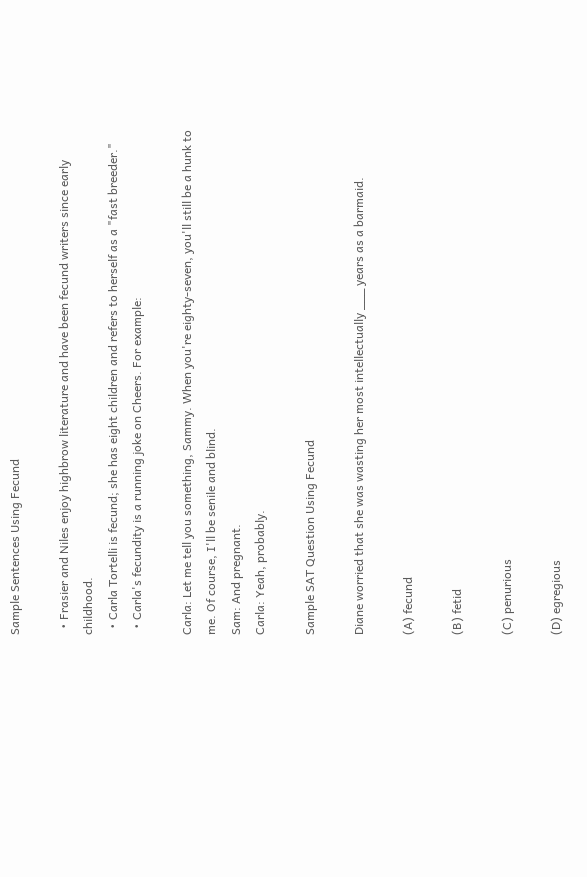Sample Sentences Using Fecund

  • Frasier and Niles enjoy highbrow literature and have been fecund writers since early childhood.
  • Carla Tortelli is fecund; she has eight children and refers to herself as a "fast breeder."
  • Carla's fecundity is a running joke on Cheers. For example:

Carla: Let me tell you something, Sammy. When you're eighty-seven, you'll still be a hunk to me. Of course, I'll be senile and blind.
Sam: And pregnant.
Carla: Yeah, probably.

Sample SAT Question Using Fecund

Diane worried that she was wasting her most intellectually ___ years as a barmaid.

(A) fecund

(B) fetid

(C) penurious

(D) egregious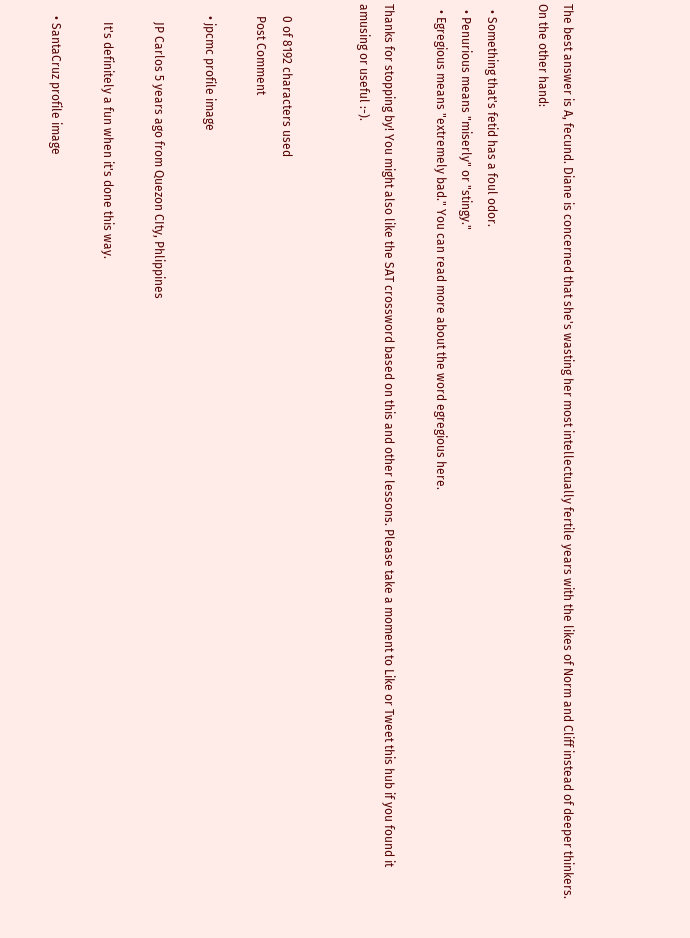The best answer is A, fecund. Diane is concerned that she's wasting her most intellectually fertile years with the likes of Norm and Cliff instead of deeper thinkers. On the other hand:

  • Something that's fetid has a foul odor.
  • Penurious means "miserly" or "stingy."
  • Egregious means "extremely bad." You can read more about the word egregious here.

Thanks for stopping by! You might also like the SAT crossword based on this and other lessons. Please take a moment to Like or Tweet this hub if you found it amusing or useful :-).


    0 of 8192 characters used
    Post Comment

    • jpcmc profile image

      JP Carlos 5 years ago from Quezon CIty, Phlippines

      It's definitely a fun when it's done this way.

    • SantaCruz profile image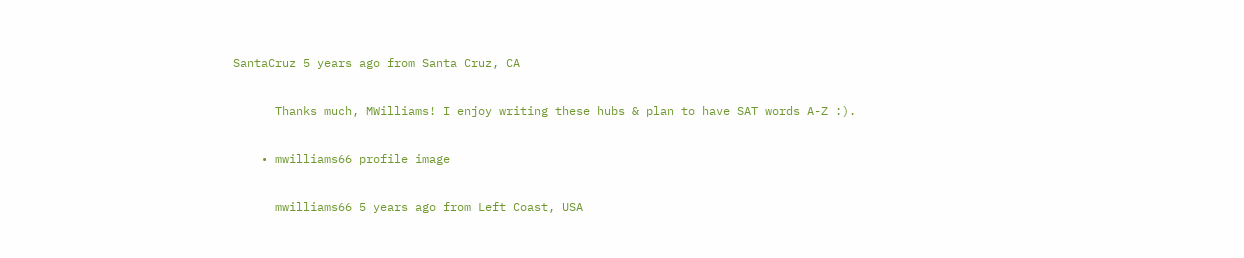SantaCruz 5 years ago from Santa Cruz, CA

      Thanks much, MWilliams! I enjoy writing these hubs & plan to have SAT words A-Z :).

    • mwilliams66 profile image

      mwilliams66 5 years ago from Left Coast, USA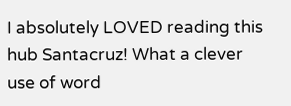I absolutely LOVED reading this hub Santacruz! What a clever use of word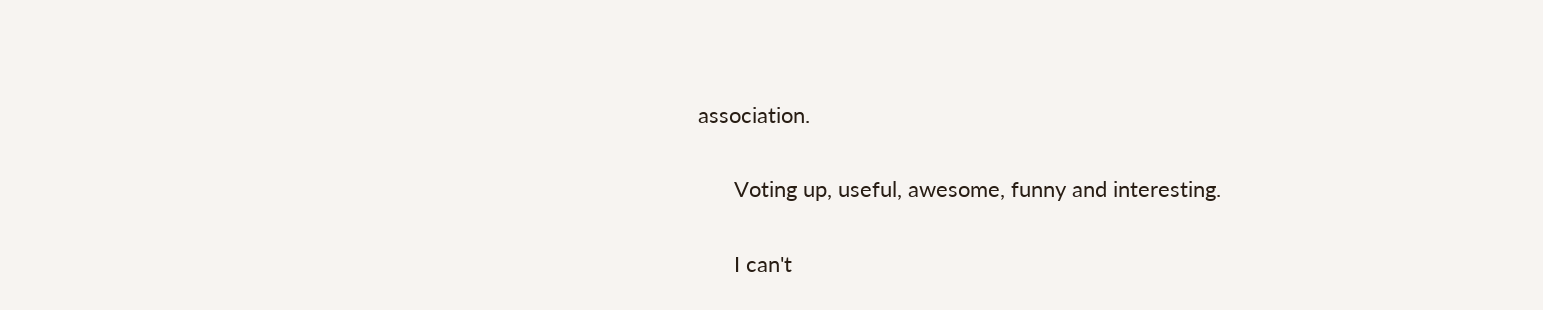association.

      Voting up, useful, awesome, funny and interesting.

      I can't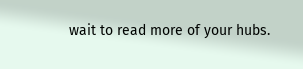wait to read more of your hubs.